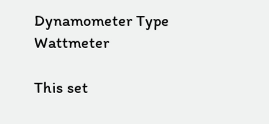Dynamometer Type Wattmeter

This set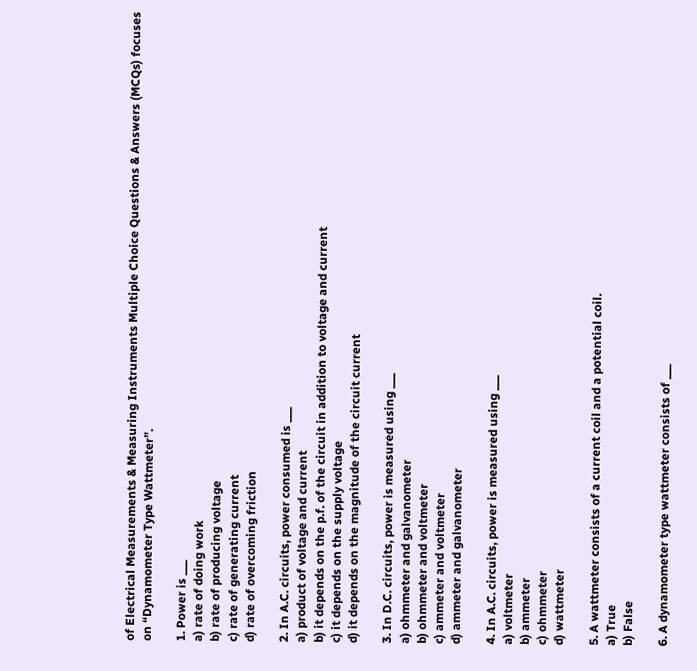of Electrical Measurements & Measuring Instruments Multiple Choice Questions & Answers (MCQs) focuses on “Dynamometer Type Wattmeter”.

1. Power is ___
a) rate of doing work
b) rate of producing voltage
c) rate of generating current
d) rate of overcoming friction

2. In A.C. circuits, power consumed is ___
a) product of voltage and current
b) it depends on the p.f. of the circuit in addition to voltage and current
c) it depends on the supply voltage
d) it depends on the magnitude of the circuit current

3. In D.C. circuits, power is measured using ___
a) ohmmeter and galvanometer
b) ohmmeter and voltmeter
c) ammeter and voltmeter
d) ammeter and galvanometer

4. In A.C. circuits, power is measured using ___
a) voltmeter
b) ammeter
c) ohmmeter
d) wattmeter

5. A wattmeter consists of a current coil and a potential coil.
a) True
b) False

6. A dynamometer type wattmeter consists of ___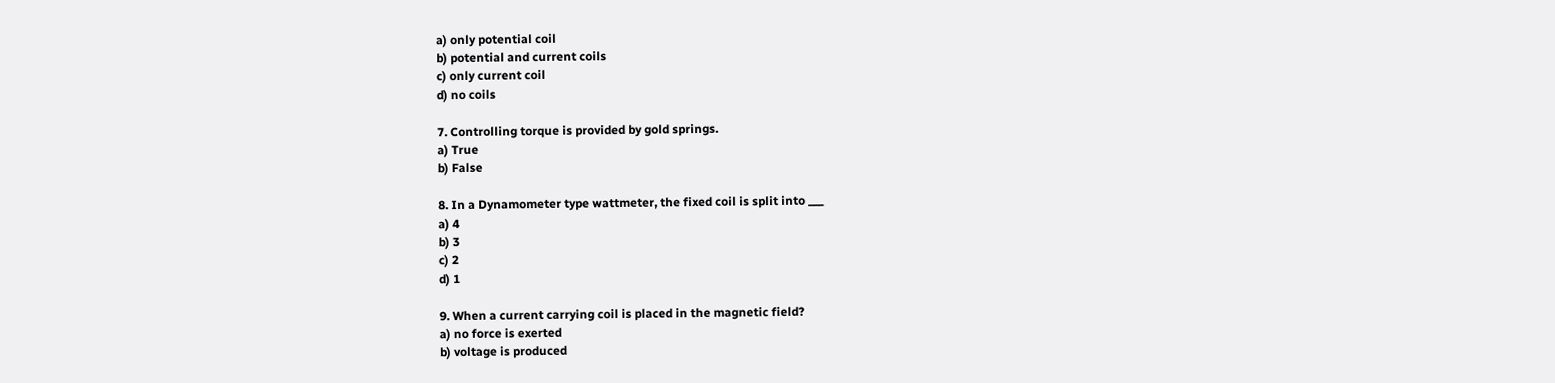a) only potential coil
b) potential and current coils
c) only current coil
d) no coils

7. Controlling torque is provided by gold springs.
a) True
b) False

8. In a Dynamometer type wattmeter, the fixed coil is split into ___
a) 4
b) 3
c) 2
d) 1

9. When a current carrying coil is placed in the magnetic field?
a) no force is exerted
b) voltage is produced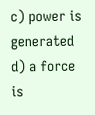c) power is generated
d) a force is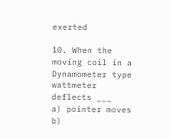exerted

10. When the moving coil in a Dynamometer type wattmeter deflects ___
a) pointer moves
b)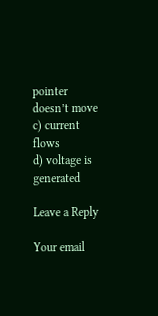pointer doesn’t move
c) current flows
d) voltage is generated

Leave a Reply

Your email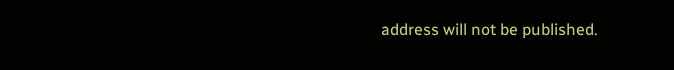address will not be published.